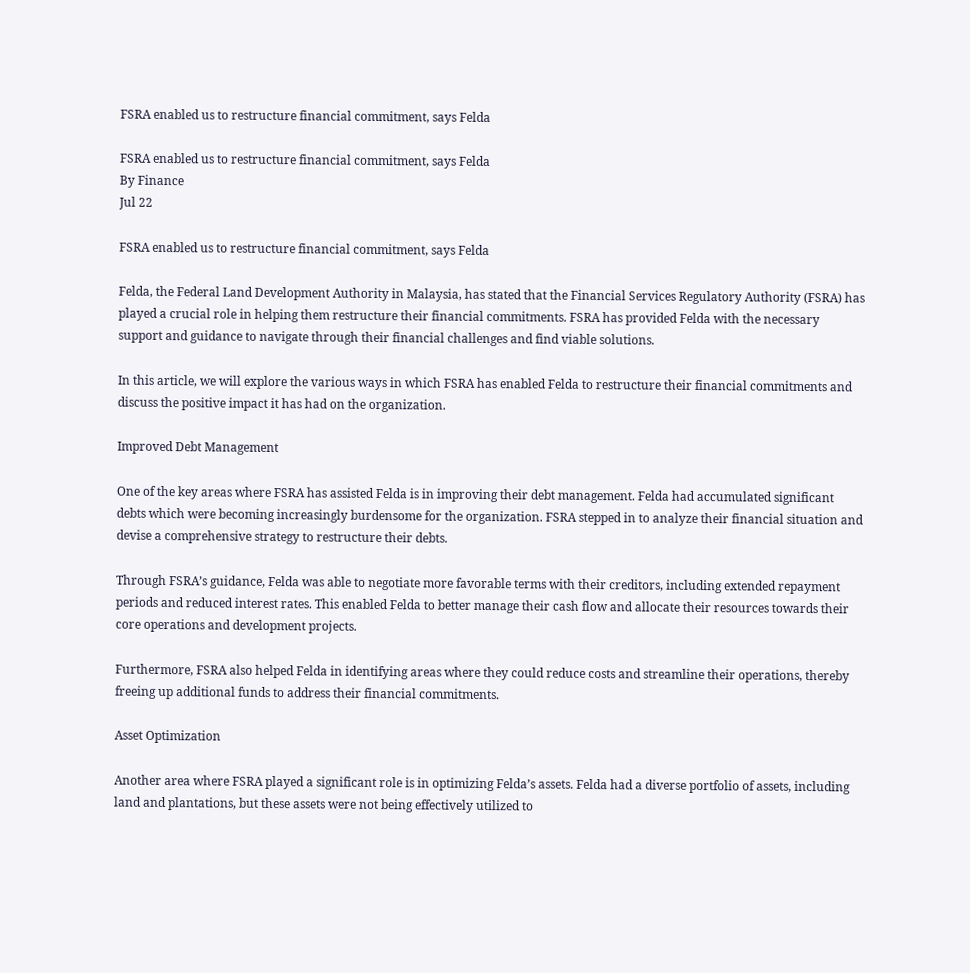FSRA enabled us to restructure financial commitment, says Felda

FSRA enabled us to restructure financial commitment, says Felda
By Finance
Jul 22

FSRA enabled us to restructure financial commitment, says Felda

Felda, the Federal Land Development Authority in Malaysia, has stated that the Financial Services Regulatory Authority (FSRA) has played a crucial role in helping them restructure their financial commitments. FSRA has provided Felda with the necessary support and guidance to navigate through their financial challenges and find viable solutions.

In this article, we will explore the various ways in which FSRA has enabled Felda to restructure their financial commitments and discuss the positive impact it has had on the organization.

Improved Debt Management

One of the key areas where FSRA has assisted Felda is in improving their debt management. Felda had accumulated significant debts which were becoming increasingly burdensome for the organization. FSRA stepped in to analyze their financial situation and devise a comprehensive strategy to restructure their debts.

Through FSRA’s guidance, Felda was able to negotiate more favorable terms with their creditors, including extended repayment periods and reduced interest rates. This enabled Felda to better manage their cash flow and allocate their resources towards their core operations and development projects.

Furthermore, FSRA also helped Felda in identifying areas where they could reduce costs and streamline their operations, thereby freeing up additional funds to address their financial commitments.

Asset Optimization

Another area where FSRA played a significant role is in optimizing Felda’s assets. Felda had a diverse portfolio of assets, including land and plantations, but these assets were not being effectively utilized to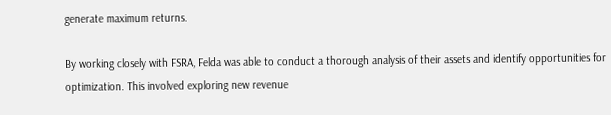generate maximum returns.

By working closely with FSRA, Felda was able to conduct a thorough analysis of their assets and identify opportunities for optimization. This involved exploring new revenue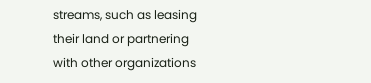streams, such as leasing their land or partnering with other organizations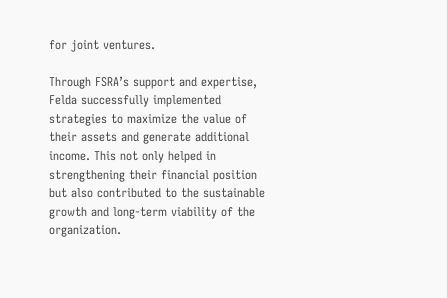for joint ventures.

Through FSRA’s support and expertise, Felda successfully implemented strategies to maximize the value of their assets and generate additional income. This not only helped in strengthening their financial position but also contributed to the sustainable growth and long-term viability of the organization.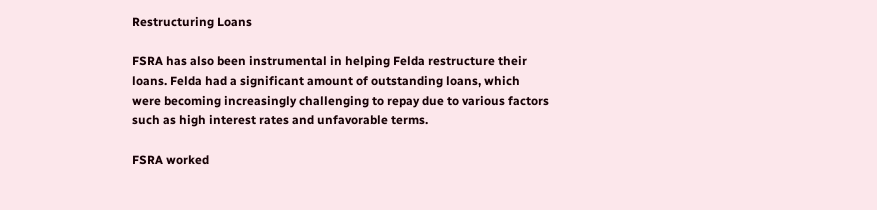Restructuring Loans

FSRA has also been instrumental in helping Felda restructure their loans. Felda had a significant amount of outstanding loans, which were becoming increasingly challenging to repay due to various factors such as high interest rates and unfavorable terms.

FSRA worked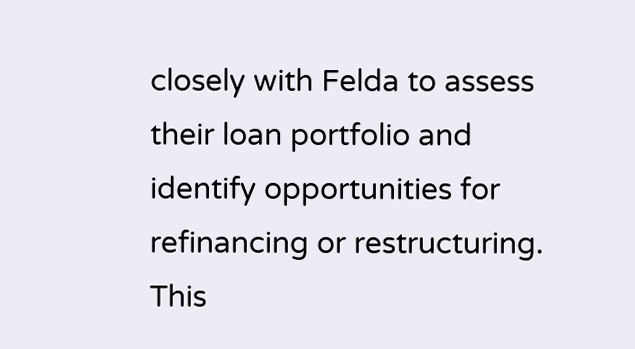closely with Felda to assess their loan portfolio and identify opportunities for refinancing or restructuring. This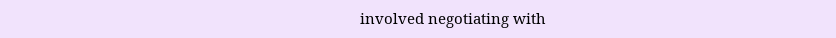involved negotiating with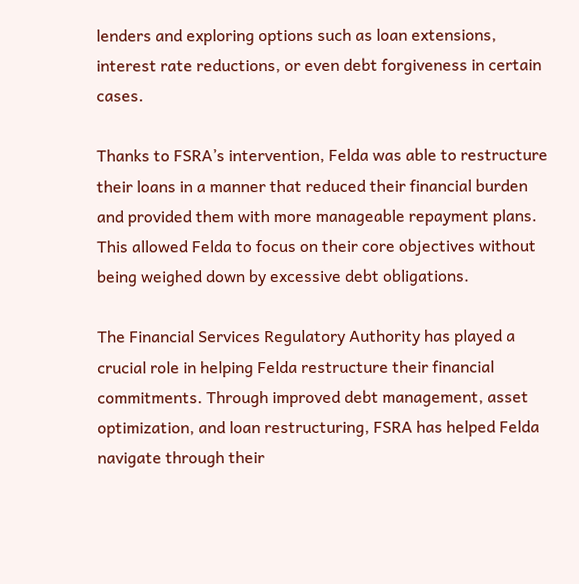lenders and exploring options such as loan extensions, interest rate reductions, or even debt forgiveness in certain cases.

Thanks to FSRA’s intervention, Felda was able to restructure their loans in a manner that reduced their financial burden and provided them with more manageable repayment plans. This allowed Felda to focus on their core objectives without being weighed down by excessive debt obligations.

The Financial Services Regulatory Authority has played a crucial role in helping Felda restructure their financial commitments. Through improved debt management, asset optimization, and loan restructuring, FSRA has helped Felda navigate through their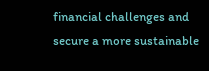financial challenges and secure a more sustainable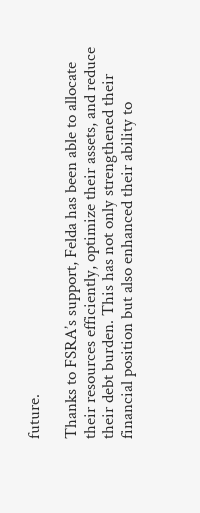future.

Thanks to FSRA’s support, Felda has been able to allocate their resources efficiently, optimize their assets, and reduce their debt burden. This has not only strengthened their financial position but also enhanced their ability to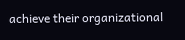achieve their organizational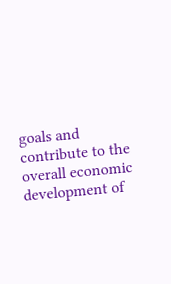goals and contribute to the overall economic development of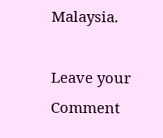Malaysia.

Leave your Comment